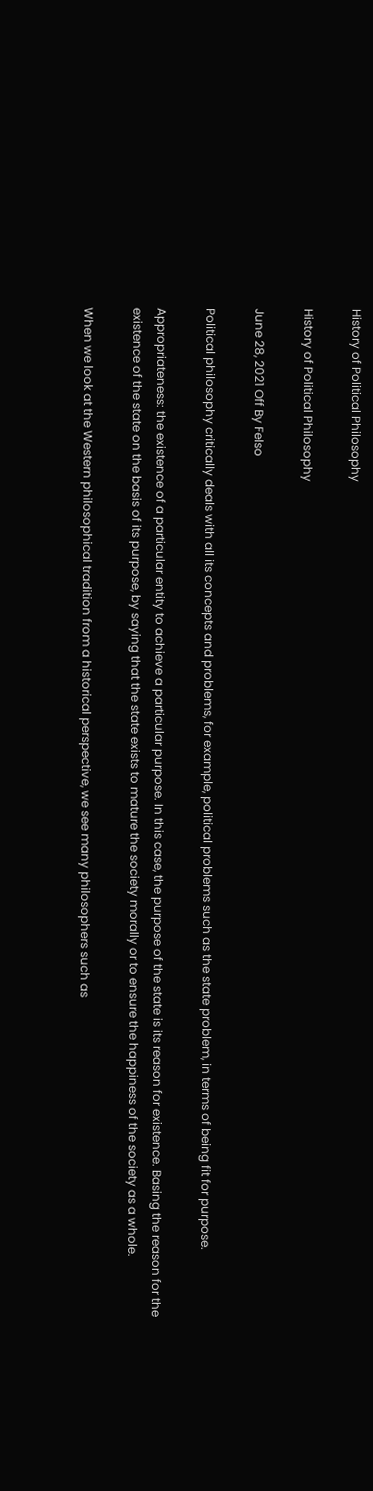History of Political Philosophy

History of Political Philosophy

June 28, 2021 Off By Felso

Political philosophy critically deals with all its concepts and problems, for example, political problems such as the state problem, in terms of being fit for purpose.

Appropriateness: the existence of a particular entity to achieve a particular purpose. In this case, the purpose of the state is its reason for existence. Basing the reason for the existence of the state on the basis of its purpose, by saying that the state exists to mature the society morally or to ensure the happiness of the society as a whole.

When we look at the Western philosophical tradition from a historical perspective, we see many philosophers such as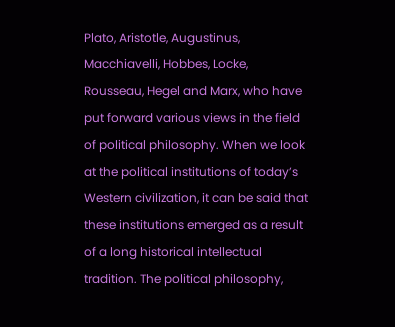Plato, Aristotle, Augustinus, Macchiavelli, Hobbes, Locke, Rousseau, Hegel and Marx, who have put forward various views in the field of political philosophy. When we look at the political institutions of today’s Western civilization, it can be said that these institutions emerged as a result of a long historical intellectual tradition. The political philosophy,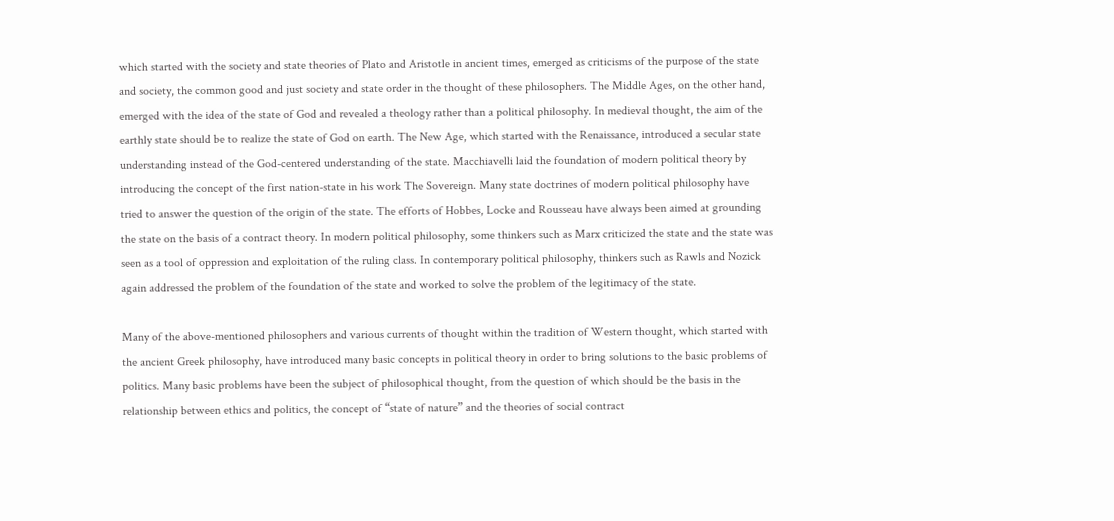which started with the society and state theories of Plato and Aristotle in ancient times, emerged as criticisms of the purpose of the state and society, the common good and just society and state order in the thought of these philosophers. The Middle Ages, on the other hand, emerged with the idea of the state of God and revealed a theology rather than a political philosophy. In medieval thought, the aim of the earthly state should be to realize the state of God on earth. The New Age, which started with the Renaissance, introduced a secular state understanding instead of the God-centered understanding of the state. Macchiavelli laid the foundation of modern political theory by introducing the concept of the first nation-state in his work The Sovereign. Many state doctrines of modern political philosophy have tried to answer the question of the origin of the state. The efforts of Hobbes, Locke and Rousseau have always been aimed at grounding the state on the basis of a contract theory. In modern political philosophy, some thinkers such as Marx criticized the state and the state was seen as a tool of oppression and exploitation of the ruling class. In contemporary political philosophy, thinkers such as Rawls and Nozick again addressed the problem of the foundation of the state and worked to solve the problem of the legitimacy of the state.

Many of the above-mentioned philosophers and various currents of thought within the tradition of Western thought, which started with the ancient Greek philosophy, have introduced many basic concepts in political theory in order to bring solutions to the basic problems of politics. Many basic problems have been the subject of philosophical thought, from the question of which should be the basis in the relationship between ethics and politics, the concept of “state of nature” and the theories of social contract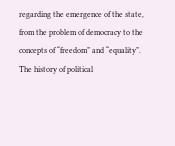regarding the emergence of the state, from the problem of democracy to the concepts of “freedom” and “equality”. The history of political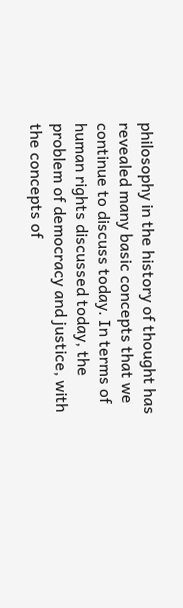philosophy in the history of thought has revealed many basic concepts that we continue to discuss today. In terms of human rights discussed today, the problem of democracy and justice, with the concepts of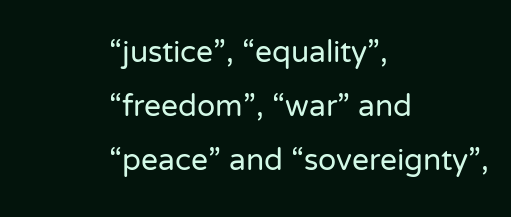“justice”, “equality”, “freedom”, “war” and “peace” and “sovereignty”,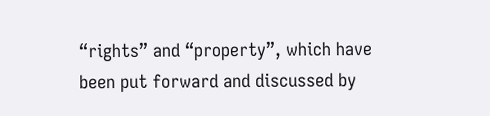“rights” and “property”, which have been put forward and discussed by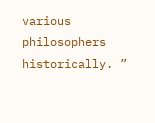various philosophers historically. ”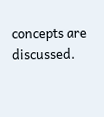concepts are discussed.